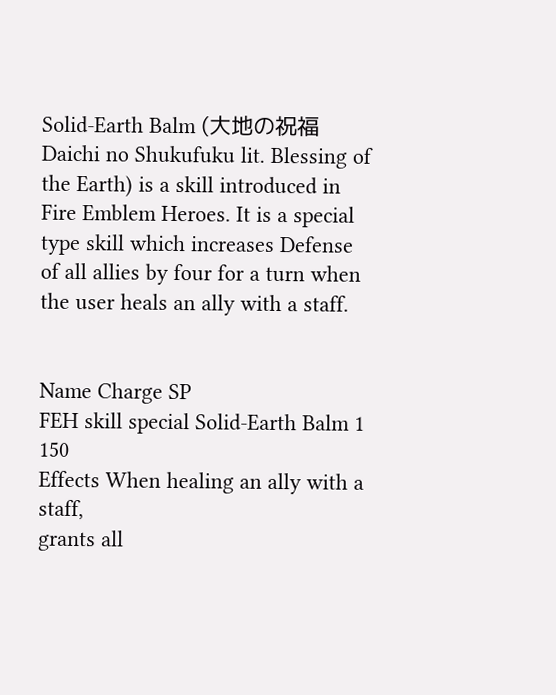Solid-Earth Balm (大地の祝福 Daichi no Shukufuku lit. Blessing of the Earth) is a skill introduced in Fire Emblem Heroes. It is a special type skill which increases Defense of all allies by four for a turn when the user heals an ally with a staff.


Name Charge SP
FEH skill special Solid-Earth Balm 1 150
Effects When healing an ally with a staff,
grants all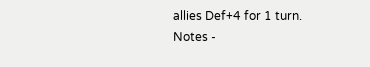allies Def+4 for 1 turn.
Notes -